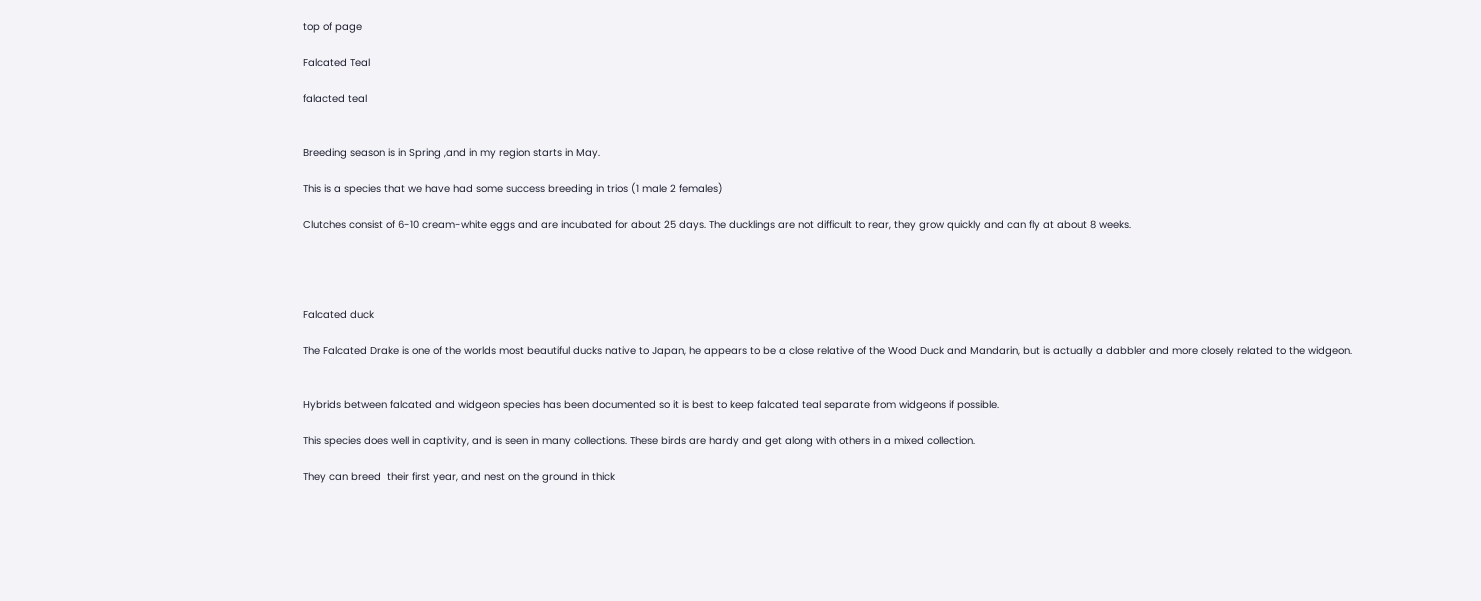top of page

Falcated Teal

falacted teal


Breeding season is in Spring ,and in my region starts in May.

This is a species that we have had some success breeding in trios (1 male 2 females)

Clutches consist of 6-10 cream-white eggs and are incubated for about 25 days. The ducklings are not difficult to rear, they grow quickly and can fly at about 8 weeks.




Falcated duck

The Falcated Drake is one of the worlds most beautiful ducks native to Japan, he appears to be a close relative of the Wood Duck and Mandarin, but is actually a dabbler and more closely related to the widgeon.


Hybrids between falcated and widgeon species has been documented so it is best to keep falcated teal separate from widgeons if possible.

This species does well in captivity, and is seen in many collections. These birds are hardy and get along with others in a mixed collection.

They can breed  their first year, and nest on the ground in thick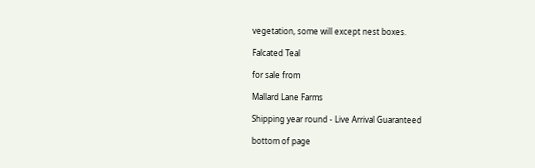vegetation, some will except nest boxes.

Falcated Teal

for sale from

Mallard Lane Farms

Shipping year round - Live Arrival Guaranteed

bottom of page